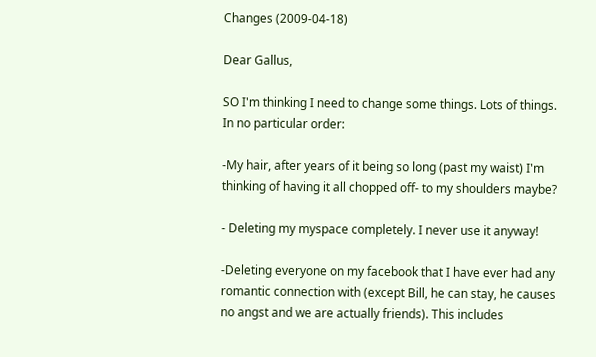Changes (2009-04-18)

Dear Gallus,

SO I'm thinking I need to change some things. Lots of things. In no particular order:

-My hair, after years of it being so long (past my waist) I'm thinking of having it all chopped off- to my shoulders maybe?

- Deleting my myspace completely. I never use it anyway!

-Deleting everyone on my facebook that I have ever had any romantic connection with (except Bill, he can stay, he causes no angst and we are actually friends). This includes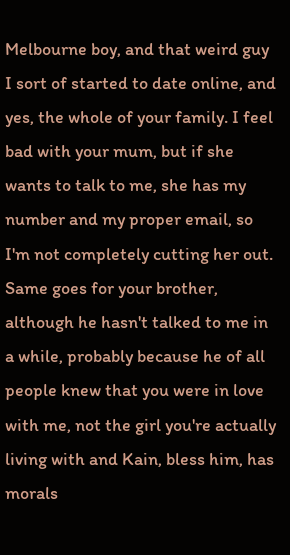Melbourne boy, and that weird guy I sort of started to date online, and yes, the whole of your family. I feel bad with your mum, but if she wants to talk to me, she has my number and my proper email, so I'm not completely cutting her out.
Same goes for your brother, although he hasn't talked to me in a while, probably because he of all people knew that you were in love with me, not the girl you're actually living with and Kain, bless him, has morals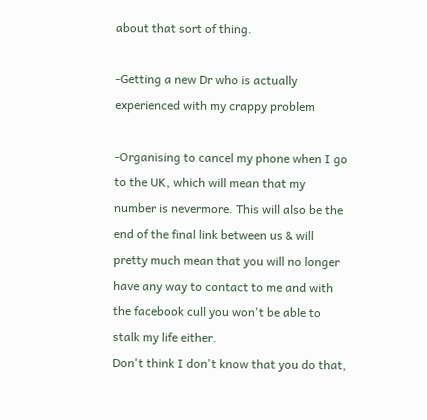about that sort of thing.

-Getting a new Dr who is actually experienced with my crappy problem

-Organising to cancel my phone when I go to the UK, which will mean that my number is nevermore. This will also be the end of the final link between us & will pretty much mean that you will no longer have any way to contact to me and with the facebook cull you won't be able to stalk my life either.
Don't think I don't know that you do that,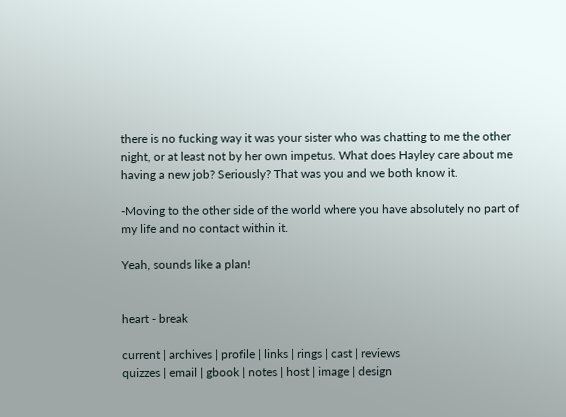there is no fucking way it was your sister who was chatting to me the other night, or at least not by her own impetus. What does Hayley care about me having a new job? Seriously? That was you and we both know it.

-Moving to the other side of the world where you have absolutely no part of my life and no contact within it.

Yeah, sounds like a plan!


heart - break

current | archives | profile | links | rings | cast | reviews
quizzes | email | gbook | notes | host | image | design